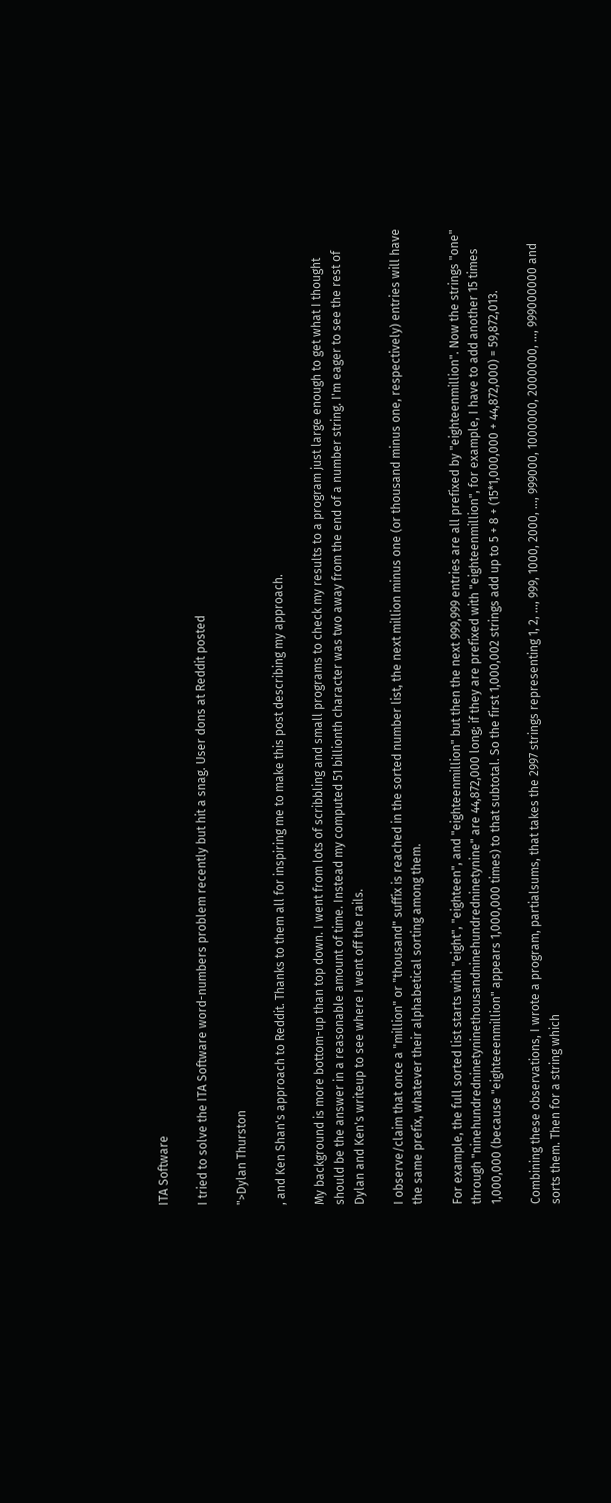ITA Software

I tried to solve the ITA Software word-numbers problem recently but hit a snag. User dons at Reddit posted

">Dylan Thurston

, and Ken Shan's approach to Reddit. Thanks to them all for inspiring me to make this post describing my approach.

My background is more bottom-up than top down. I went from lots of scribbling and small programs to check my results to a program just large enough to get what I thought should be the answer in a reasonable amount of time. Instead my computed 51 billionth character was two away from the end of a number string. I'm eager to see the rest of Dylan and Ken's writeup to see where I went off the rails.

I observe/claim that once a "million" or "thousand" suffix is reached in the sorted number list, the next million minus one (or thousand minus one, respectively) entries will have the same prefix, whatever their alphabetical sorting among them.

For example, the full sorted list starts with "eight", "eighteen", and "eighteenmillion" but then the next 999,999 entries are all prefixed by "eighteenmillion". Now the strings "one" through "ninehundredninetyninethousandninehundredninetynine" are 44,872,000 long; if they are prefixed with "eighteenmillion", for example, I have to add another 15 times 1,000,000 (because "eighteeenmillion" appears 1,000,000 times) to that subtotal. So the first 1,000,002 strings add up to 5 + 8 + (15*1,000,000 + 44,872,000) = 59,872,013.

Combining these observations, I wrote a program, partialsums, that takes the 2997 strings representing 1, 2, ..., 999, 1000, 2000, ..., 999000, 1000000, 2000000, ..., 999000000 and sorts them. Then for a string which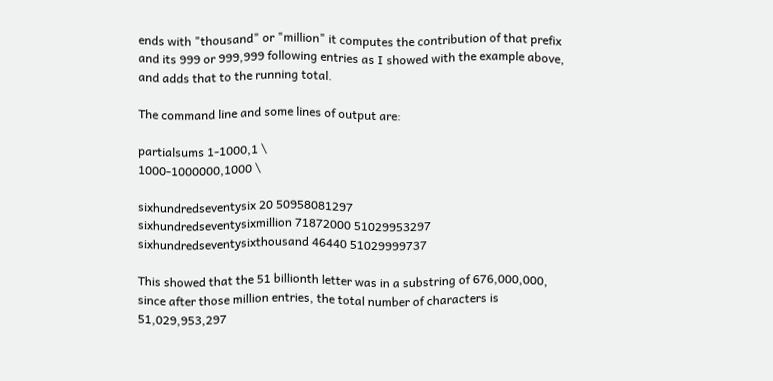ends with "thousand" or "million" it computes the contribution of that prefix and its 999 or 999,999 following entries as I showed with the example above, and adds that to the running total.

The command line and some lines of output are:

partialsums 1-1000,1 \
1000-1000000,1000 \

sixhundredseventysix 20 50958081297
sixhundredseventysixmillion 71872000 51029953297
sixhundredseventysixthousand 46440 51029999737

This showed that the 51 billionth letter was in a substring of 676,000,000, since after those million entries, the total number of characters is 51,029,953,297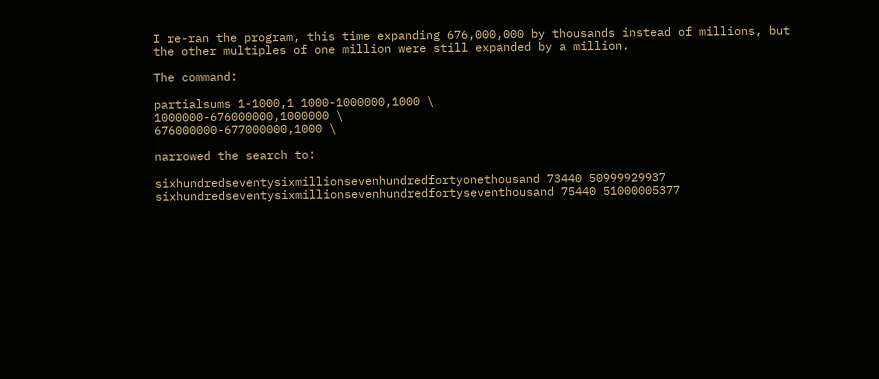I re-ran the program, this time expanding 676,000,000 by thousands instead of millions, but the other multiples of one million were still expanded by a million.

The command:

partialsums 1-1000,1 1000-1000000,1000 \
1000000-676000000,1000000 \
676000000-677000000,1000 \

narrowed the search to:

sixhundredseventysixmillionsevenhundredfortyonethousand 73440 50999929937
sixhundredseventysixmillionsevenhundredfortyseventhousand 75440 51000005377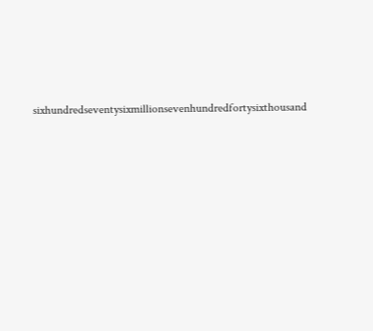sixhundredseventysixmillionsevenhundredfortysixthousand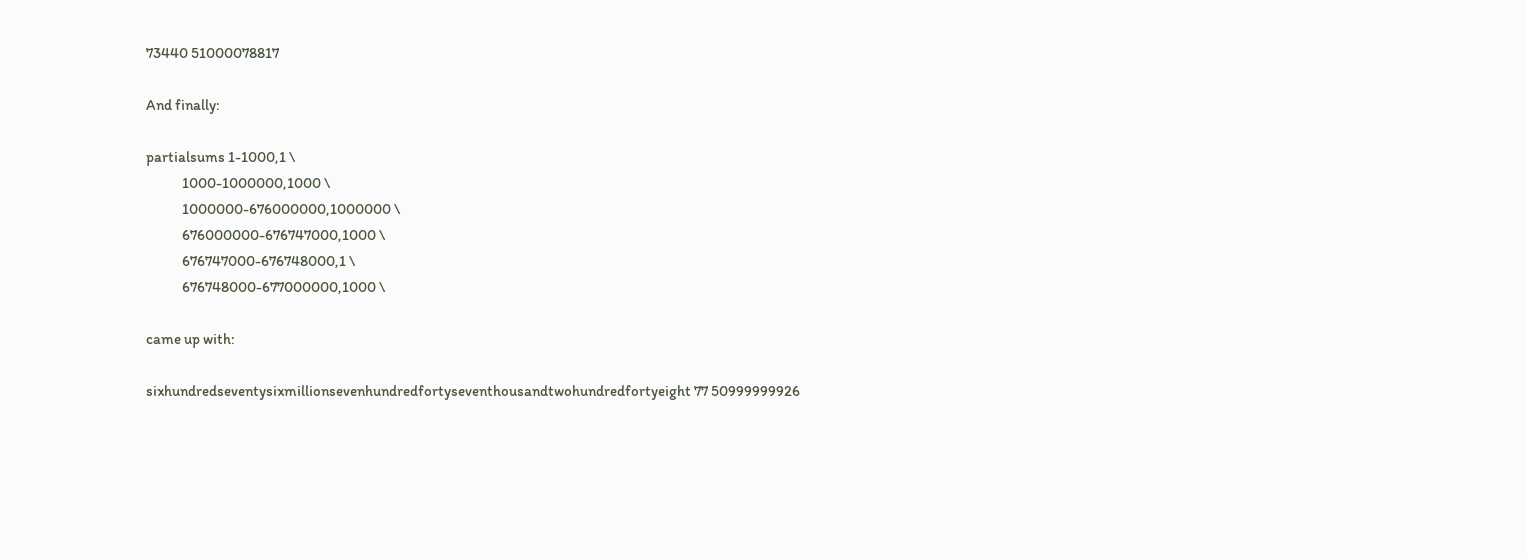73440 51000078817

And finally:

partialsums 1-1000,1 \
            1000-1000000,1000 \
            1000000-676000000,1000000 \
            676000000-676747000,1000 \
            676747000-676748000,1 \
            676748000-677000000,1000 \

came up with:

sixhundredseventysixmillionsevenhundredfortyseventhousandtwohundredfortyeight 77 50999999926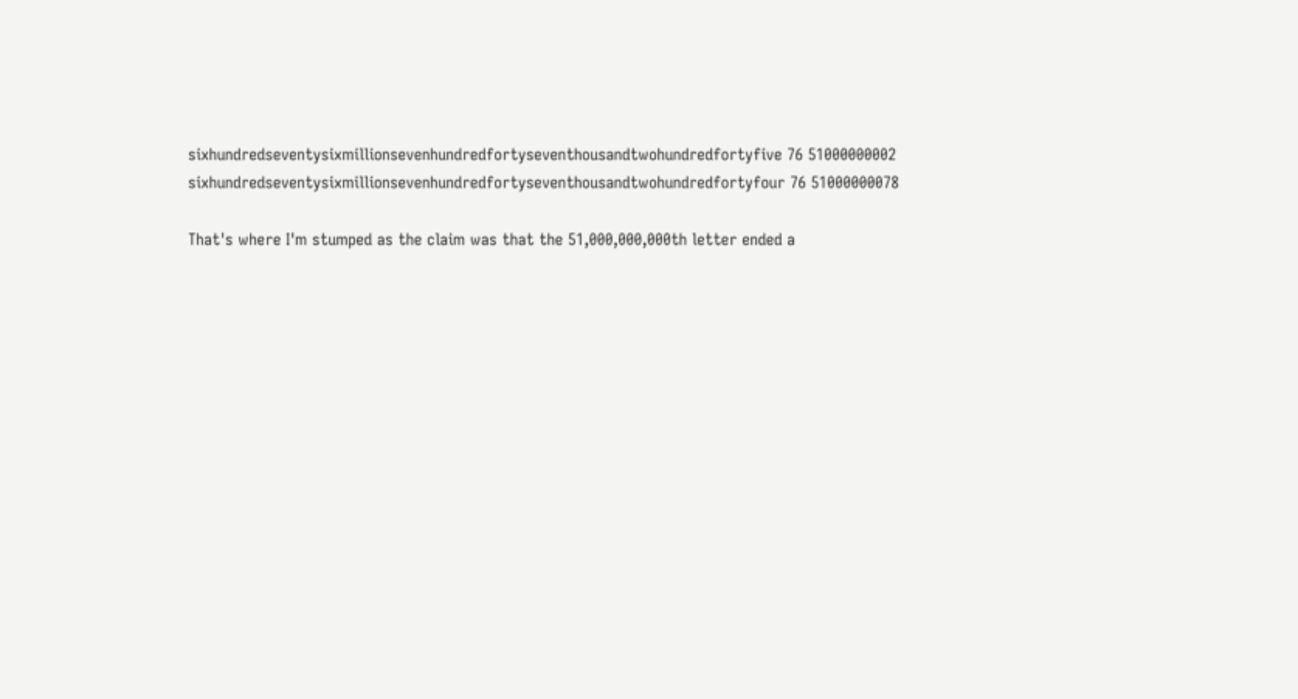sixhundredseventysixmillionsevenhundredfortyseventhousandtwohundredfortyfive 76 51000000002
sixhundredseventysixmillionsevenhundredfortyseventhousandtwohundredfortyfour 76 51000000078

That's where I'm stumped as the claim was that the 51,000,000,000th letter ended a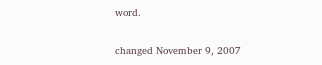word.

changed November 9, 2007